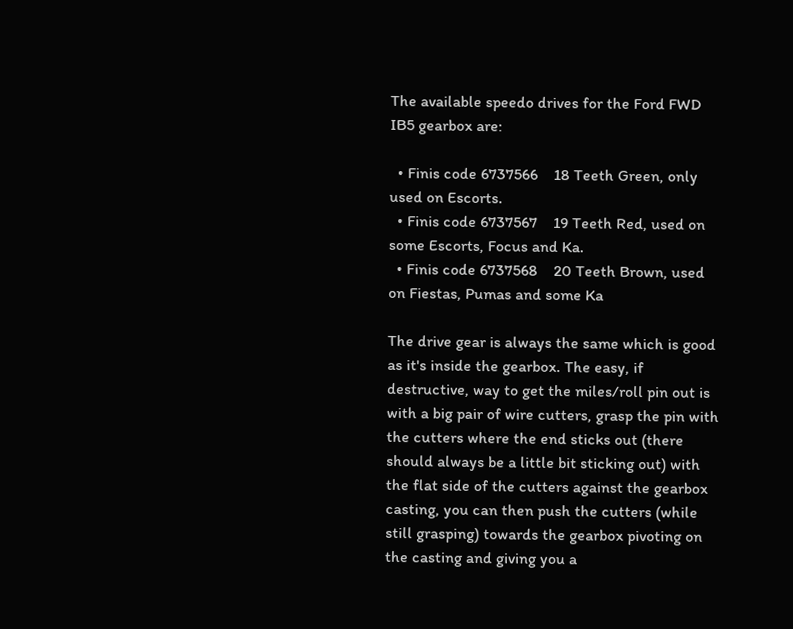The available speedo drives for the Ford FWD IB5 gearbox are:

  • Finis code 6737566    18 Teeth Green, only used on Escorts.
  • Finis code 6737567    19 Teeth Red, used on some Escorts, Focus and Ka.
  • Finis code 6737568    20 Teeth Brown, used on Fiestas, Pumas and some Ka

The drive gear is always the same which is good as it's inside the gearbox. The easy, if destructive, way to get the miles/roll pin out is with a big pair of wire cutters, grasp the pin with the cutters where the end sticks out (there should always be a little bit sticking out) with the flat side of the cutters against the gearbox casting, you can then push the cutters (while still grasping) towards the gearbox pivoting on the casting and giving you a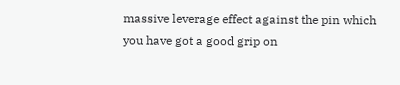massive leverage effect against the pin which you have got a good grip on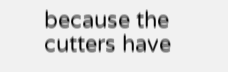because the cutters have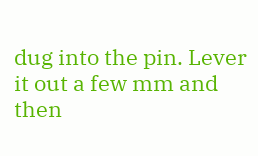dug into the pin. Lever it out a few mm and then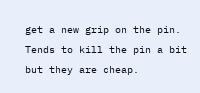get a new grip on the pin. Tends to kill the pin a bit but they are cheap.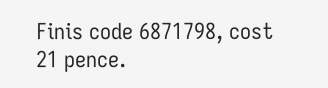Finis code 6871798, cost 21 pence.